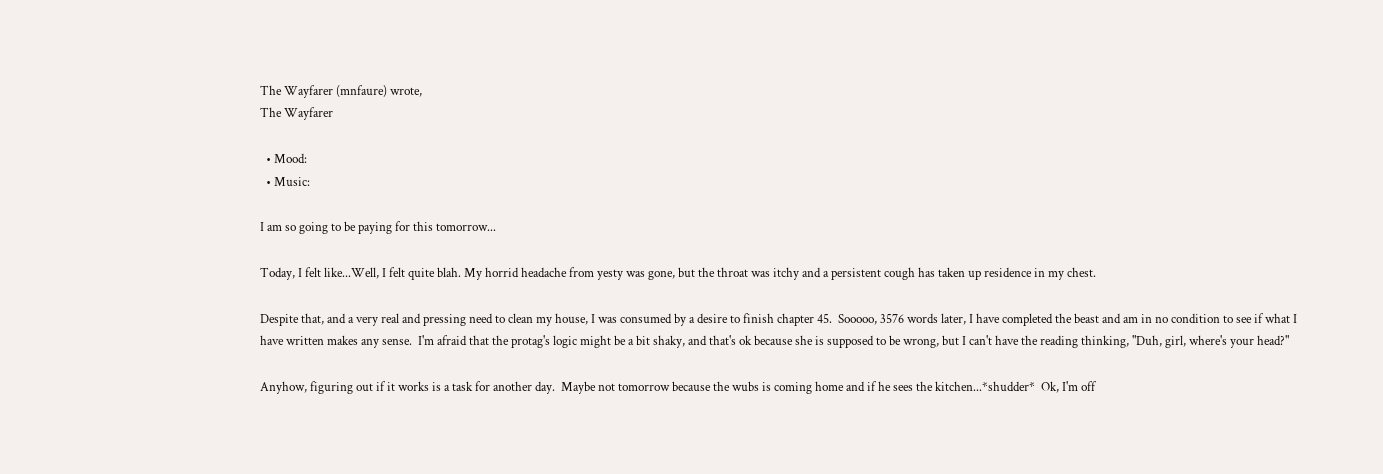The Wayfarer (mnfaure) wrote,
The Wayfarer

  • Mood:
  • Music:

I am so going to be paying for this tomorrow...

Today, I felt like...Well, I felt quite blah. My horrid headache from yesty was gone, but the throat was itchy and a persistent cough has taken up residence in my chest.

Despite that, and a very real and pressing need to clean my house, I was consumed by a desire to finish chapter 45.  Sooooo, 3576 words later, I have completed the beast and am in no condition to see if what I have written makes any sense.  I'm afraid that the protag's logic might be a bit shaky, and that's ok because she is supposed to be wrong, but I can't have the reading thinking, "Duh, girl, where's your head?"

Anyhow, figuring out if it works is a task for another day.  Maybe not tomorrow because the wubs is coming home and if he sees the kitchen...*shudder*  Ok, I'm off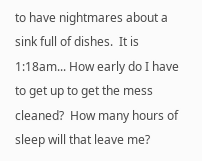to have nightmares about a sink full of dishes.  It is 1:18am... How early do I have to get up to get the mess cleaned?  How many hours of sleep will that leave me?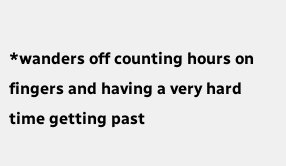*wanders off counting hours on fingers and having a very hard time getting past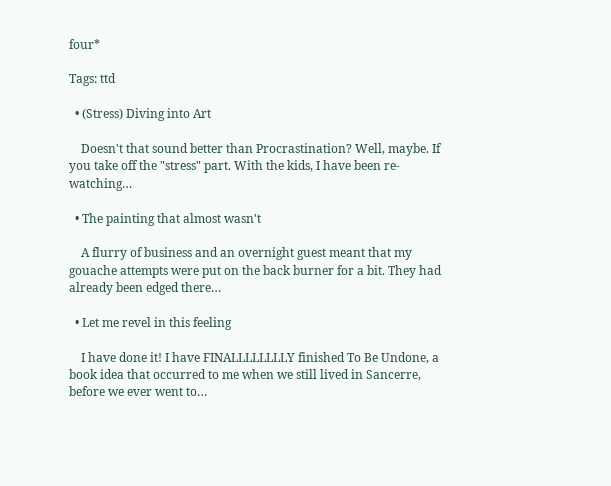four*

Tags: ttd

  • (Stress) Diving into Art

    Doesn't that sound better than Procrastination? Well, maybe. If you take off the "stress" part. With the kids, I have been re-watching…

  • The painting that almost wasn't

    A flurry of business and an overnight guest meant that my gouache attempts were put on the back burner for a bit. They had already been edged there…

  • Let me revel in this feeling

    I have done it! I have FINALLLLLLLLY finished To Be Undone, a book idea that occurred to me when we still lived in Sancerre, before we ever went to…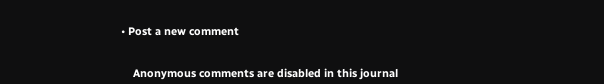• Post a new comment


    Anonymous comments are disabled in this journal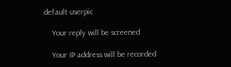default userpic

    Your reply will be screened

    Your IP address will be recorded